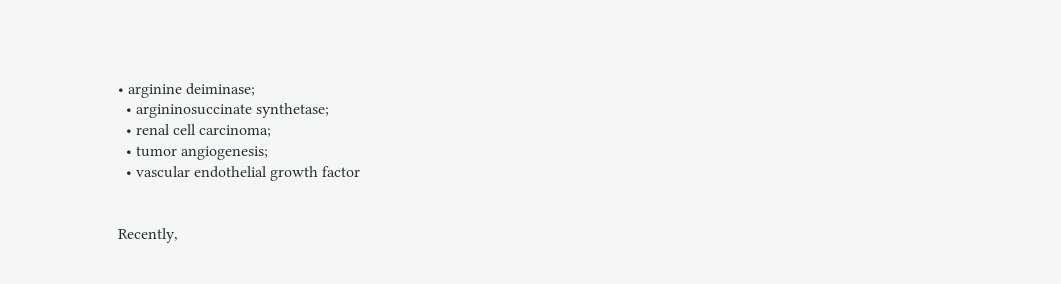• arginine deiminase;
  • argininosuccinate synthetase;
  • renal cell carcinoma;
  • tumor angiogenesis;
  • vascular endothelial growth factor


Recently,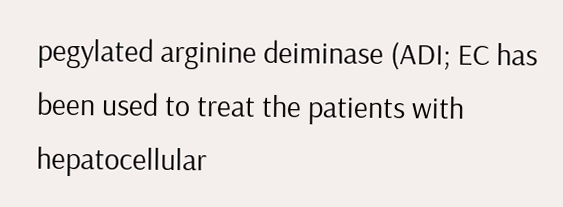pegylated arginine deiminase (ADI; EC has been used to treat the patients with hepatocellular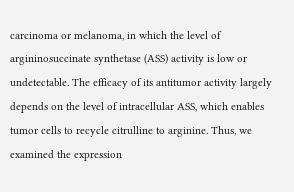carcinoma or melanoma, in which the level of argininosuccinate synthetase (ASS) activity is low or undetectable. The efficacy of its antitumor activity largely depends on the level of intracellular ASS, which enables tumor cells to recycle citrulline to arginine. Thus, we examined the expression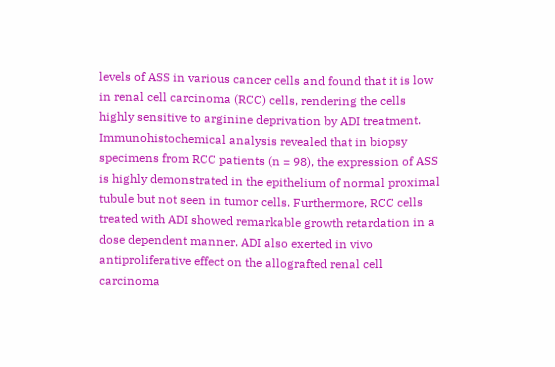levels of ASS in various cancer cells and found that it is low in renal cell carcinoma (RCC) cells, rendering the cells highly sensitive to arginine deprivation by ADI treatment. Immunohistochemical analysis revealed that in biopsy specimens from RCC patients (n = 98), the expression of ASS is highly demonstrated in the epithelium of normal proximal tubule but not seen in tumor cells. Furthermore, RCC cells treated with ADI showed remarkable growth retardation in a dose dependent manner. ADI also exerted in vivo antiproliferative effect on the allografted renal cell carcinoma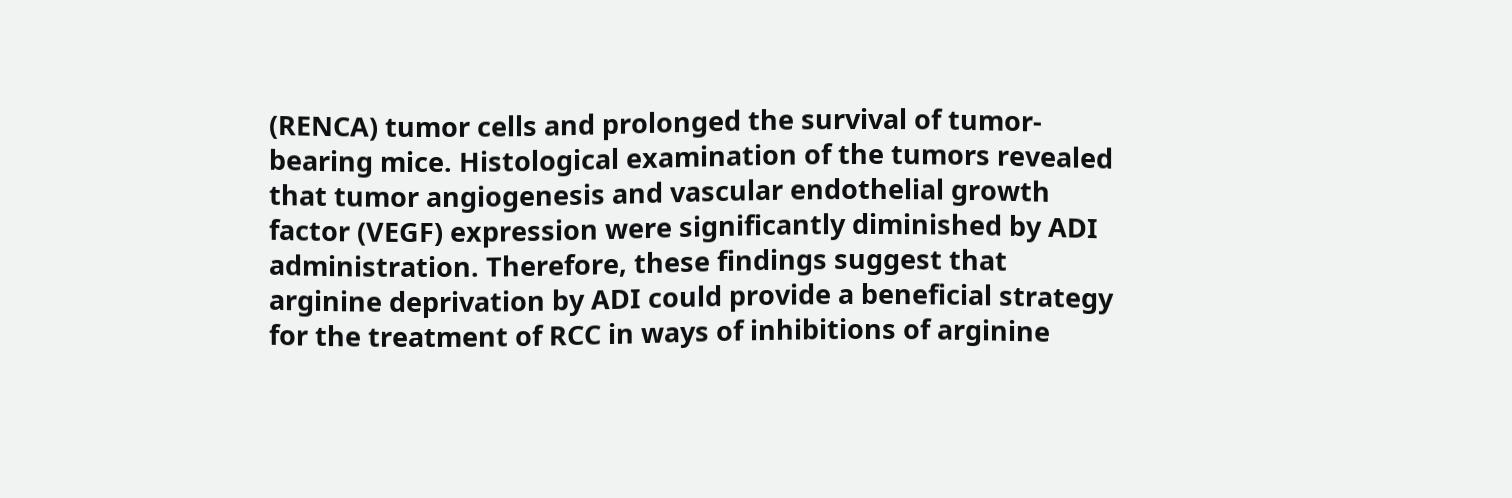(RENCA) tumor cells and prolonged the survival of tumor-bearing mice. Histological examination of the tumors revealed that tumor angiogenesis and vascular endothelial growth factor (VEGF) expression were significantly diminished by ADI administration. Therefore, these findings suggest that arginine deprivation by ADI could provide a beneficial strategy for the treatment of RCC in ways of inhibitions of arginine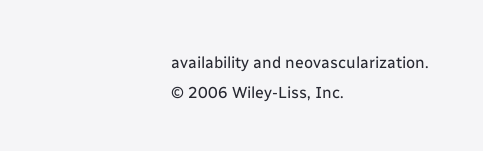availability and neovascularization. © 2006 Wiley-Liss, Inc.